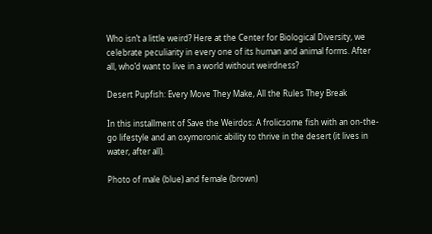Who isn’t a little weird? Here at the Center for Biological Diversity, we celebrate peculiarity in every one of its human and animal forms. After all, who’d want to live in a world without weirdness?

Desert Pupfish: Every Move They Make, All the Rules They Break

In this installment of Save the Weirdos: A frolicsome fish with an on-the-go lifestyle and an oxymoronic ability to thrive in the desert (it lives in water, after all).

Photo of male (blue) and female (brown)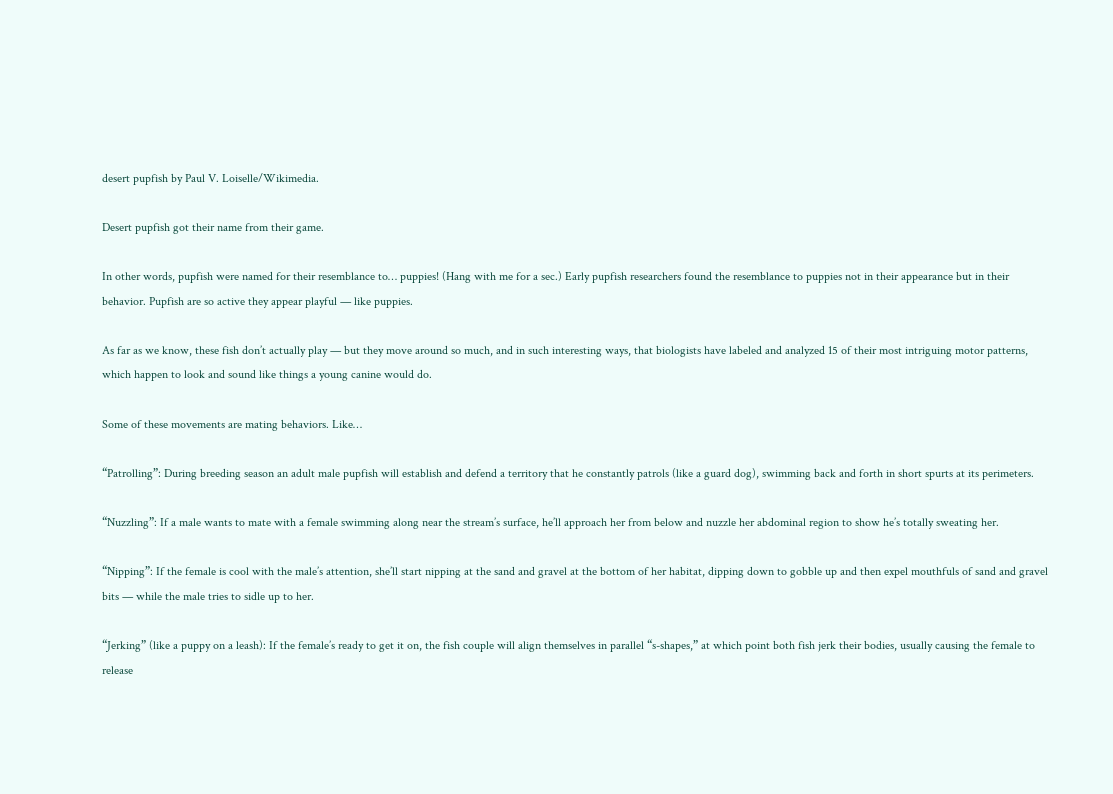desert pupfish by Paul V. Loiselle/Wikimedia.

Desert pupfish got their name from their game.

In other words, pupfish were named for their resemblance to… puppies! (Hang with me for a sec.) Early pupfish researchers found the resemblance to puppies not in their appearance but in their behavior. Pupfish are so active they appear playful — like puppies.

As far as we know, these fish don’t actually play — but they move around so much, and in such interesting ways, that biologists have labeled and analyzed 15 of their most intriguing motor patterns, which happen to look and sound like things a young canine would do.

Some of these movements are mating behaviors. Like…

“Patrolling”: During breeding season an adult male pupfish will establish and defend a territory that he constantly patrols (like a guard dog), swimming back and forth in short spurts at its perimeters.

“Nuzzling”: If a male wants to mate with a female swimming along near the stream’s surface, he’ll approach her from below and nuzzle her abdominal region to show he’s totally sweating her.

“Nipping”: If the female is cool with the male’s attention, she’ll start nipping at the sand and gravel at the bottom of her habitat, dipping down to gobble up and then expel mouthfuls of sand and gravel bits — while the male tries to sidle up to her.

“Jerking” (like a puppy on a leash): If the female’s ready to get it on, the fish couple will align themselves in parallel “s-shapes,” at which point both fish jerk their bodies, usually causing the female to release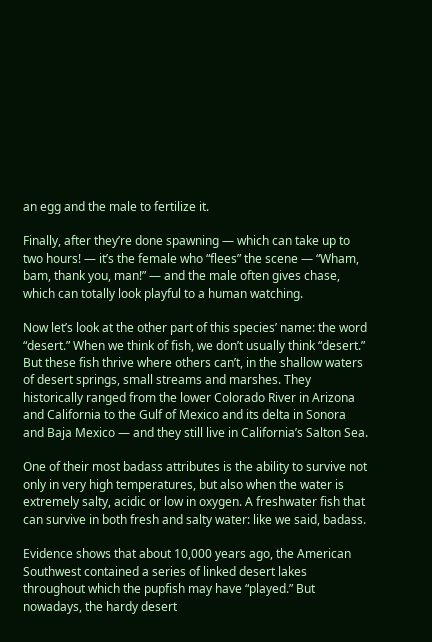an egg and the male to fertilize it.

Finally, after they’re done spawning — which can take up to two hours! — it’s the female who “flees” the scene — “Wham, bam, thank you, man!” — and the male often gives chase, which can totally look playful to a human watching.

Now let’s look at the other part of this species’ name: the word “desert.” When we think of fish, we don’t usually think “desert.” But these fish thrive where others can’t, in the shallow waters of desert springs, small streams and marshes. They historically ranged from the lower Colorado River in Arizona and California to the Gulf of Mexico and its delta in Sonora and Baja Mexico — and they still live in California’s Salton Sea.

One of their most badass attributes is the ability to survive not only in very high temperatures, but also when the water is extremely salty, acidic or low in oxygen. A freshwater fish that can survive in both fresh and salty water: like we said, badass.

Evidence shows that about 10,000 years ago, the American Southwest contained a series of linked desert lakes throughout which the pupfish may have “played.” But nowadays, the hardy desert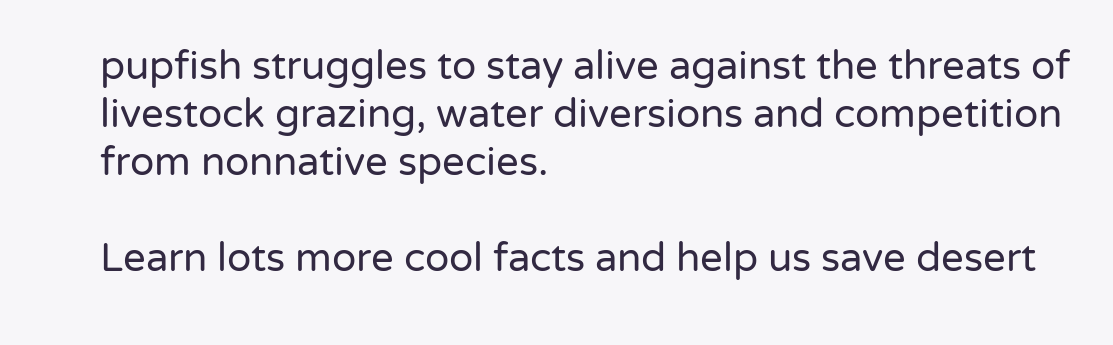pupfish struggles to stay alive against the threats of livestock grazing, water diversions and competition from nonnative species.

Learn lots more cool facts and help us save desert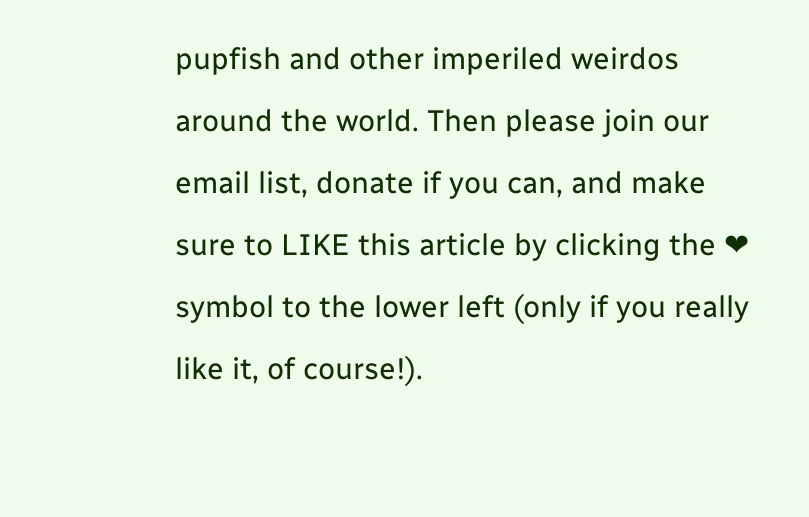pupfish and other imperiled weirdos around the world. Then please join our email list, donate if you can, and make sure to LIKE this article by clicking the ❤ symbol to the lower left (only if you really like it, of course!).